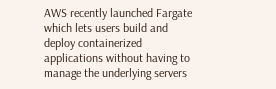AWS recently launched Fargate which lets users build and deploy containerized applications without having to manage the underlying servers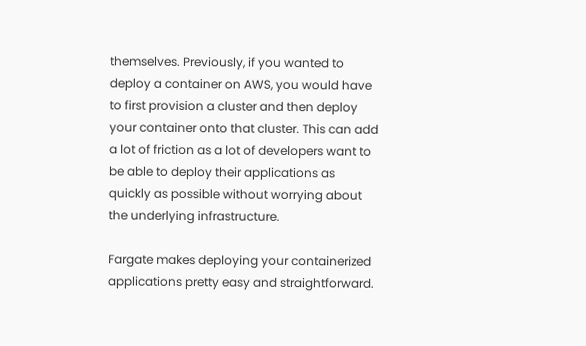themselves. Previously, if you wanted to deploy a container on AWS, you would have to first provision a cluster and then deploy your container onto that cluster. This can add a lot of friction as a lot of developers want to be able to deploy their applications as quickly as possible without worrying about the underlying infrastructure.

Fargate makes deploying your containerized applications pretty easy and straightforward.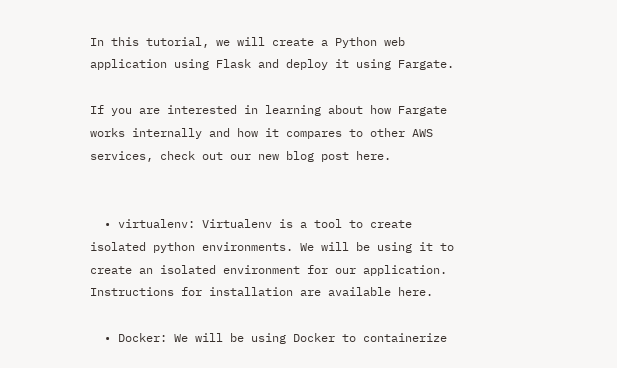In this tutorial, we will create a Python web application using Flask and deploy it using Fargate.

If you are interested in learning about how Fargate works internally and how it compares to other AWS services, check out our new blog post here.


  • virtualenv: Virtualenv is a tool to create isolated python environments. We will be using it to create an isolated environment for our application. Instructions for installation are available here.

  • Docker: We will be using Docker to containerize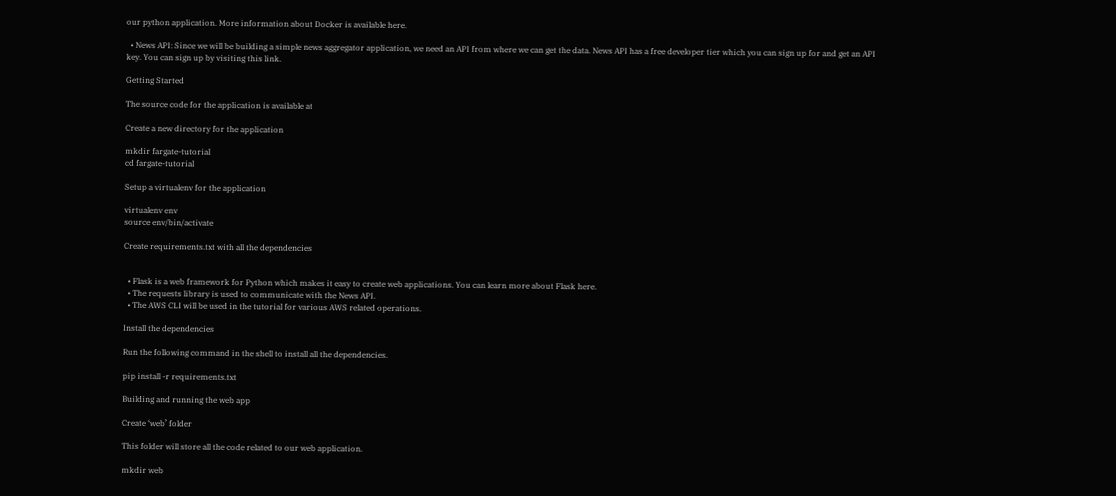our python application. More information about Docker is available here.

  • News API: Since we will be building a simple news aggregator application, we need an API from where we can get the data. News API has a free developer tier which you can sign up for and get an API key. You can sign up by visiting this link.

Getting Started

The source code for the application is available at

Create a new directory for the application

mkdir fargate-tutorial
cd fargate-tutorial

Setup a virtualenv for the application

virtualenv env
source env/bin/activate

Create requirements.txt with all the dependencies


  • Flask is a web framework for Python which makes it easy to create web applications. You can learn more about Flask here.
  • The requests library is used to communicate with the News API.
  • The AWS CLI will be used in the tutorial for various AWS related operations.

Install the dependencies

Run the following command in the shell to install all the dependencies.

pip install -r requirements.txt

Building and running the web app

Create ‘web’ folder

This folder will store all the code related to our web application.

mkdir web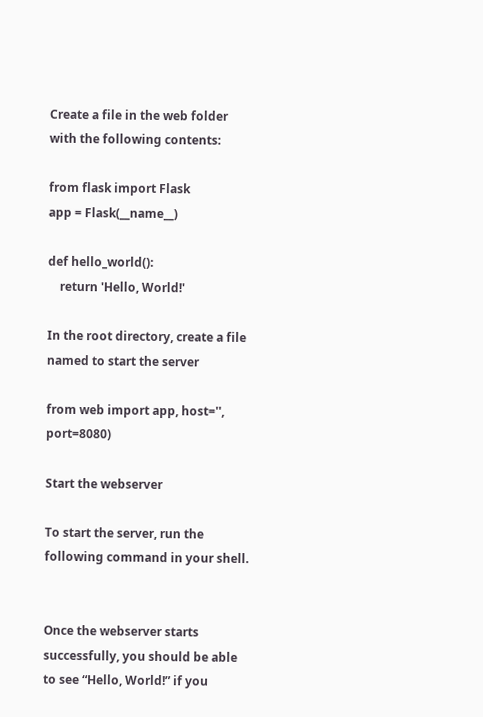Create a file in the web folder with the following contents:

from flask import Flask
app = Flask(__name__)

def hello_world():
    return 'Hello, World!'

In the root directory, create a file named to start the server

from web import app, host='', port=8080)

Start the webserver

To start the server, run the following command in your shell.


Once the webserver starts successfully, you should be able to see “Hello, World!” if you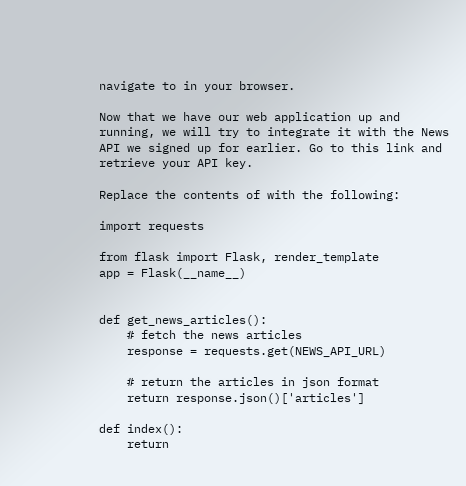navigate to in your browser.

Now that we have our web application up and running, we will try to integrate it with the News API we signed up for earlier. Go to this link and retrieve your API key.

Replace the contents of with the following:

import requests

from flask import Flask, render_template
app = Flask(__name__)


def get_news_articles():
    # fetch the news articles
    response = requests.get(NEWS_API_URL)

    # return the articles in json format
    return response.json()['articles']

def index():
    return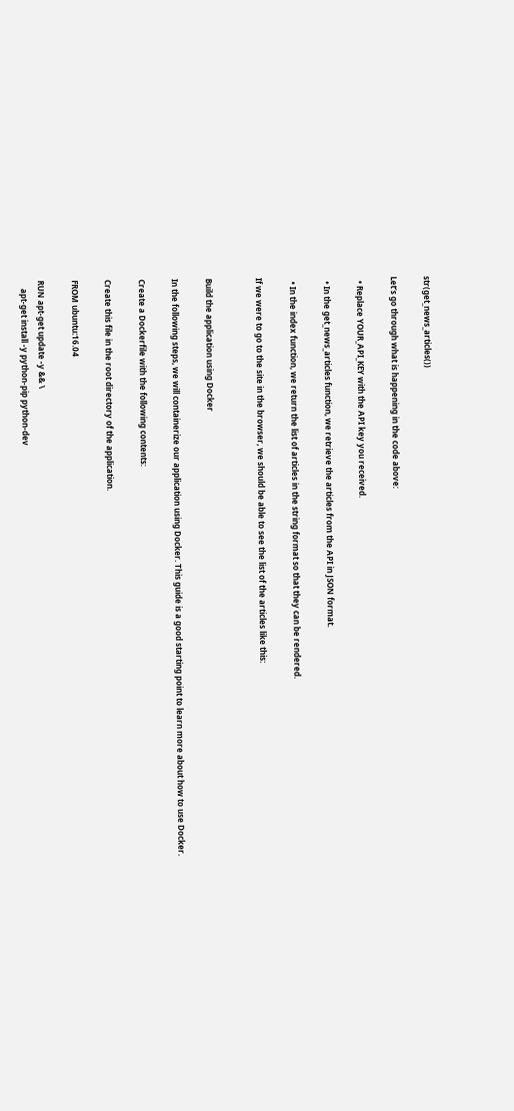str(get_news_articles())

Let’s go through what is happening in the code above:

  • Replace YOUR_API_KEY with the API key you received.

  • In the get_news_articles function, we retrieve the articles from the API in JSON format.

  • In the index function, we return the list of articles in the string format so that they can be rendered.

If we were to go to the site in the browser, we should be able to see the list of the articles like this:


Build the application using Docker

In the following steps, we will containerize our application using Docker. This guide is a good starting point to learn more about how to use Docker.

Create a Dockerfile with the following contents:

Create this file in the root directory of the application.

FROM ubuntu:16.04

RUN apt-get update -y && \
    apt-get install -y python-pip python-dev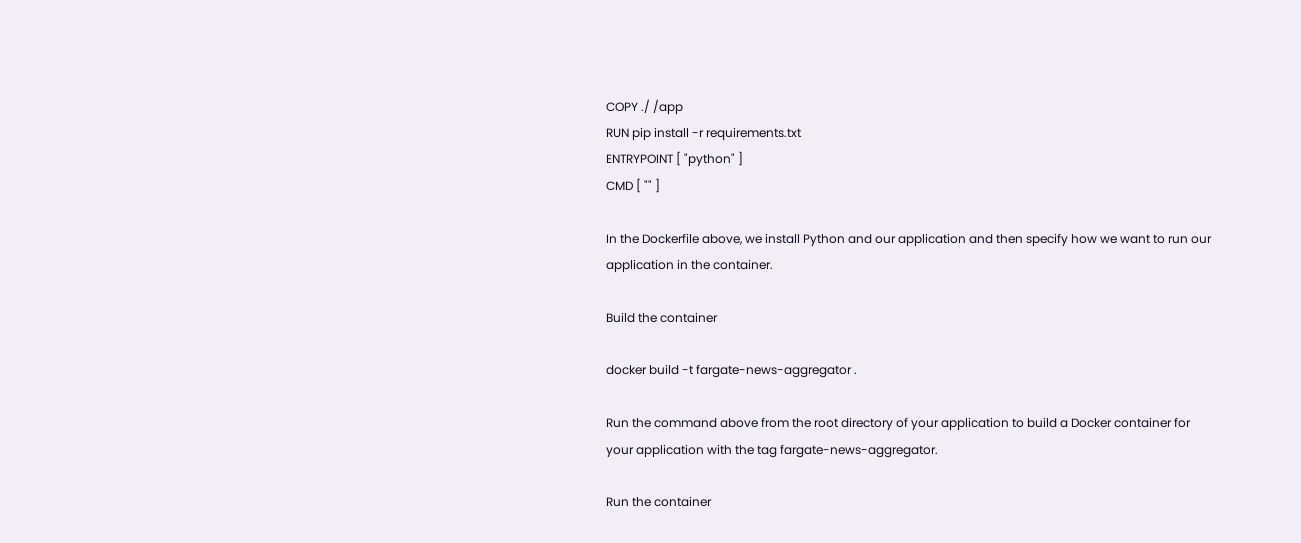COPY ./ /app
RUN pip install -r requirements.txt
ENTRYPOINT [ "python" ]
CMD [ "" ]

In the Dockerfile above, we install Python and our application and then specify how we want to run our application in the container.

Build the container

docker build -t fargate-news-aggregator .

Run the command above from the root directory of your application to build a Docker container for your application with the tag fargate-news-aggregator.

Run the container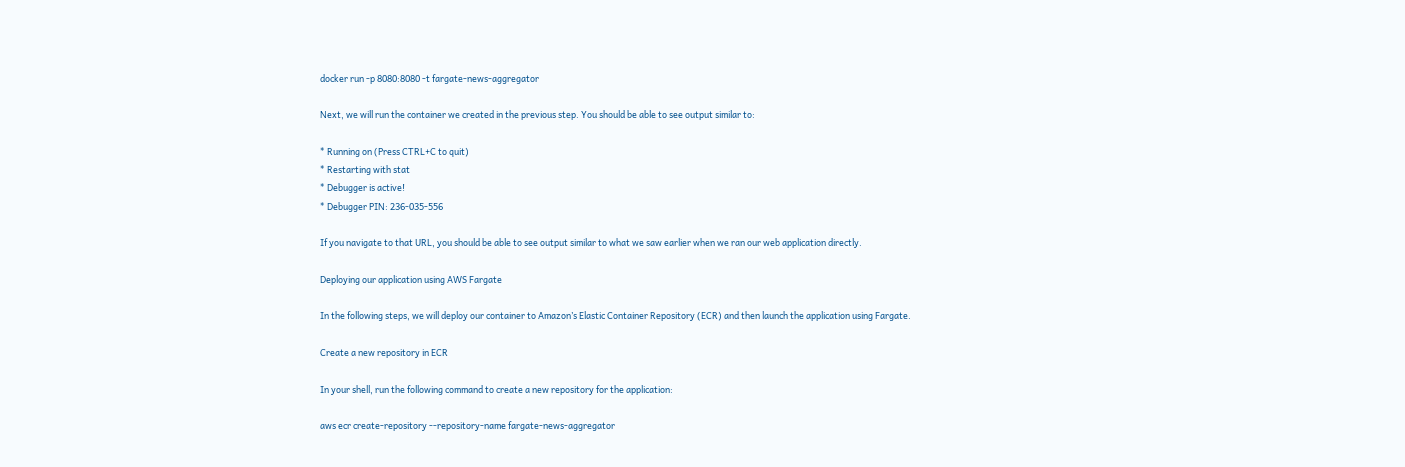docker run -p 8080:8080 -t fargate-news-aggregator

Next, we will run the container we created in the previous step. You should be able to see output similar to:

* Running on (Press CTRL+C to quit)
* Restarting with stat
* Debugger is active!
* Debugger PIN: 236-035-556

If you navigate to that URL, you should be able to see output similar to what we saw earlier when we ran our web application directly.

Deploying our application using AWS Fargate

In the following steps, we will deploy our container to Amazon’s Elastic Container Repository (ECR) and then launch the application using Fargate.

Create a new repository in ECR

In your shell, run the following command to create a new repository for the application:

aws ecr create-repository --repository-name fargate-news-aggregator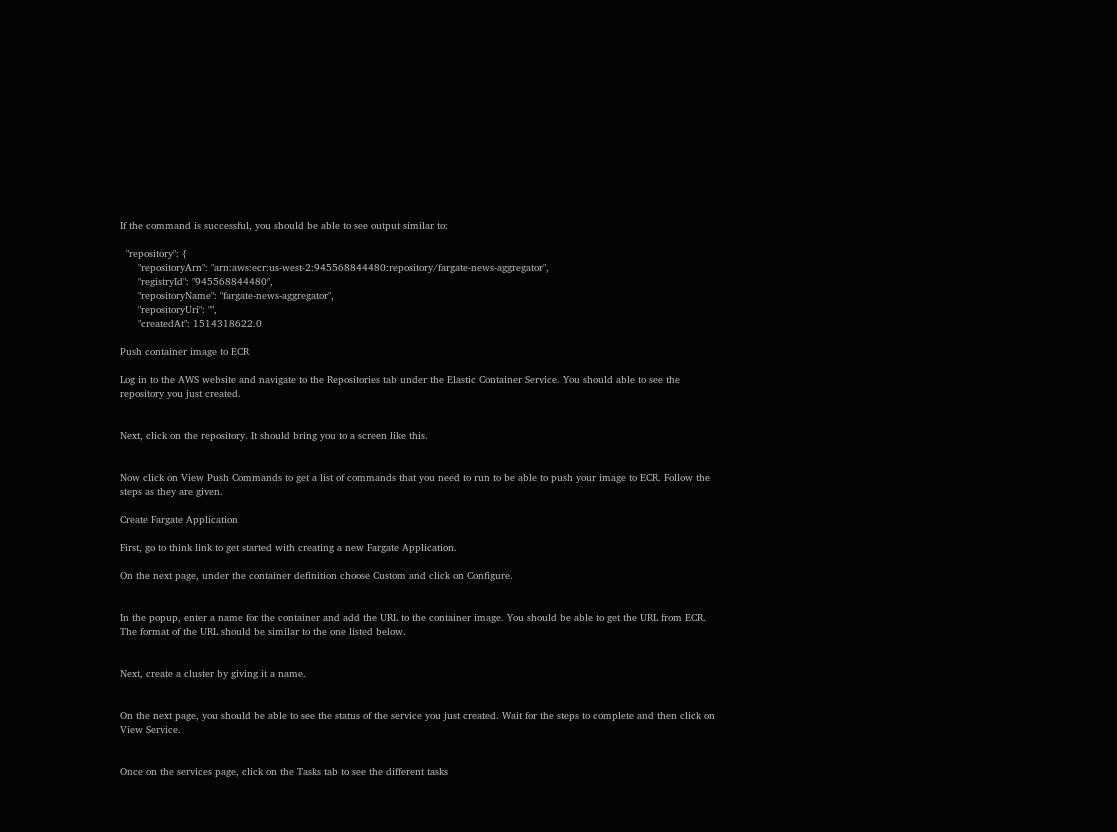If the command is successful, you should be able to see output similar to:

  "repository": {
      "repositoryArn": "arn:aws:ecr:us-west-2:945568844480:repository/fargate-news-aggregator",
      "registryId": "945568844480",
      "repositoryName": "fargate-news-aggregator",
      "repositoryUri": "",
      "createdAt": 1514318622.0

Push container image to ECR

Log in to the AWS website and navigate to the Repositories tab under the Elastic Container Service. You should able to see the repository you just created.


Next, click on the repository. It should bring you to a screen like this.


Now click on View Push Commands to get a list of commands that you need to run to be able to push your image to ECR. Follow the steps as they are given.

Create Fargate Application

First, go to think link to get started with creating a new Fargate Application.

On the next page, under the container definition choose Custom and click on Configure.


In the popup, enter a name for the container and add the URL to the container image. You should be able to get the URL from ECR. The format of the URL should be similar to the one listed below.


Next, create a cluster by giving it a name.


On the next page, you should be able to see the status of the service you just created. Wait for the steps to complete and then click on View Service.


Once on the services page, click on the Tasks tab to see the different tasks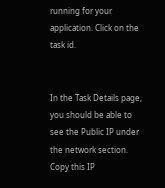running for your application. Click on the task id.


In the Task Details page, you should be able to see the Public IP under the network section. Copy this IP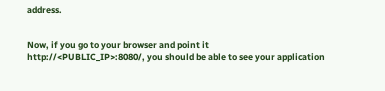address.


Now, if you go to your browser and point it http://<PUBLIC_IP>:8080/, you should be able to see your application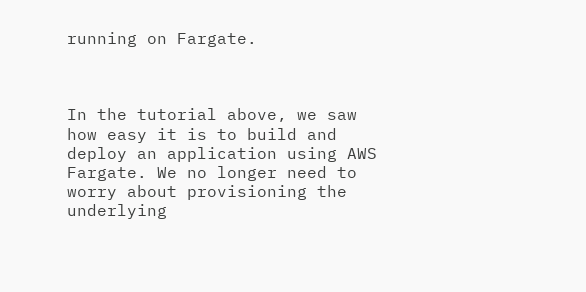running on Fargate.



In the tutorial above, we saw how easy it is to build and deploy an application using AWS Fargate. We no longer need to worry about provisioning the underlying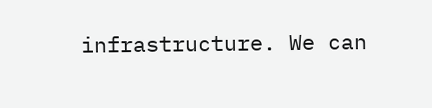infrastructure. We can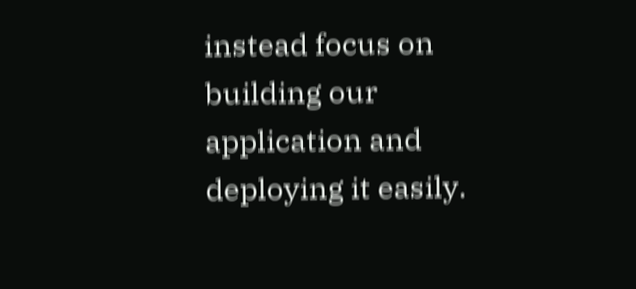instead focus on building our application and deploying it easily.